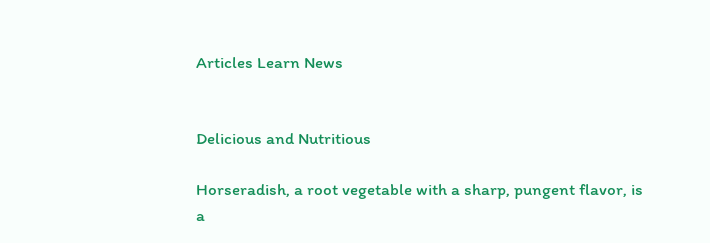Articles Learn News


Delicious and Nutritious

Horseradish, a root vegetable with a sharp, pungent flavor, is a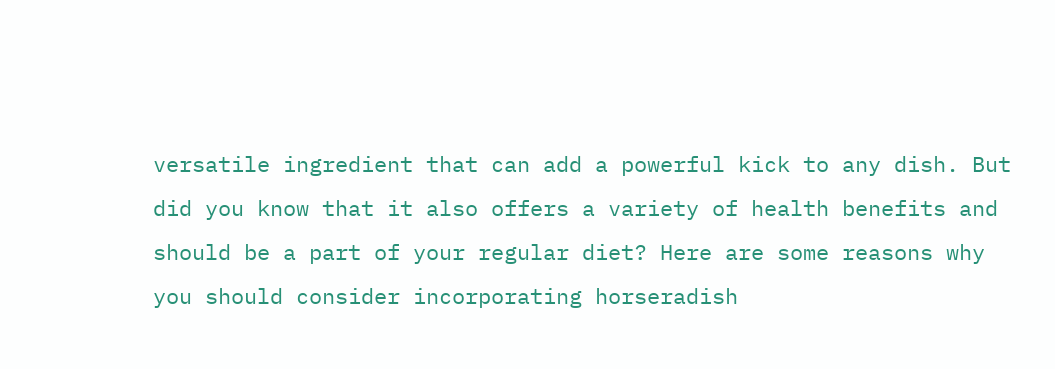versatile ingredient that can add a powerful kick to any dish. But did you know that it also offers a variety of health benefits and should be a part of your regular diet? Here are some reasons why you should consider incorporating horseradish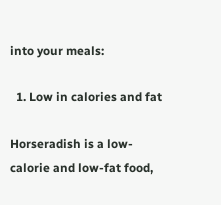into your meals:

  1. Low in calories and fat

Horseradish is a low-calorie and low-fat food,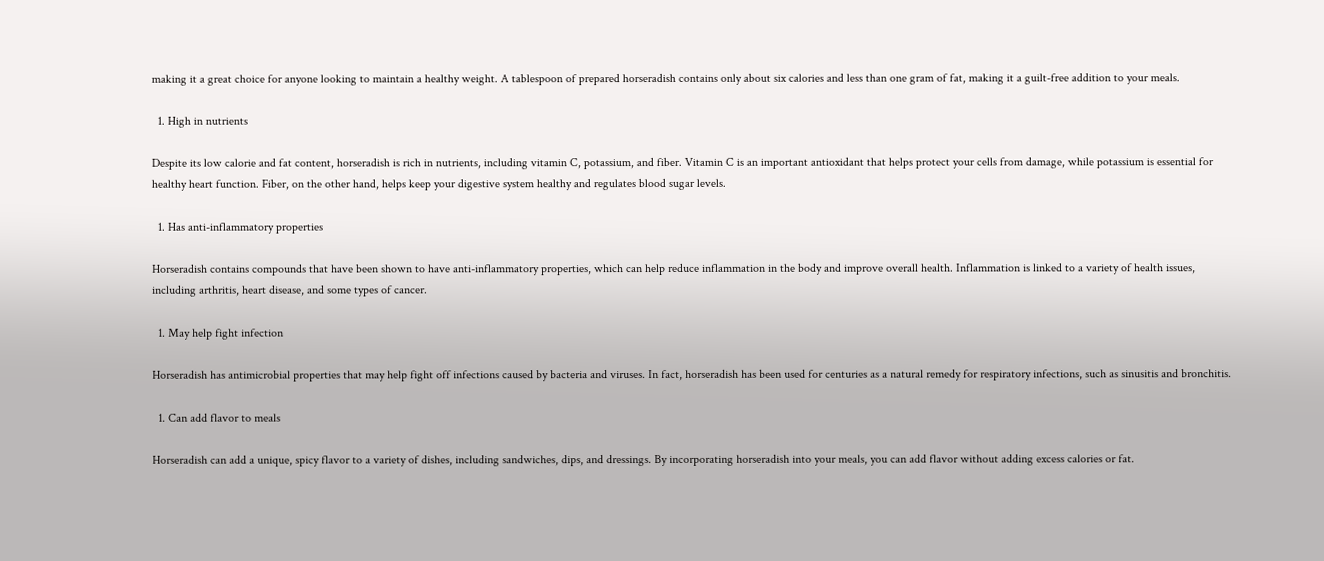making it a great choice for anyone looking to maintain a healthy weight. A tablespoon of prepared horseradish contains only about six calories and less than one gram of fat, making it a guilt-free addition to your meals.

  1. High in nutrients

Despite its low calorie and fat content, horseradish is rich in nutrients, including vitamin C, potassium, and fiber. Vitamin C is an important antioxidant that helps protect your cells from damage, while potassium is essential for healthy heart function. Fiber, on the other hand, helps keep your digestive system healthy and regulates blood sugar levels.

  1. Has anti-inflammatory properties

Horseradish contains compounds that have been shown to have anti-inflammatory properties, which can help reduce inflammation in the body and improve overall health. Inflammation is linked to a variety of health issues, including arthritis, heart disease, and some types of cancer.

  1. May help fight infection

Horseradish has antimicrobial properties that may help fight off infections caused by bacteria and viruses. In fact, horseradish has been used for centuries as a natural remedy for respiratory infections, such as sinusitis and bronchitis.

  1. Can add flavor to meals

Horseradish can add a unique, spicy flavor to a variety of dishes, including sandwiches, dips, and dressings. By incorporating horseradish into your meals, you can add flavor without adding excess calories or fat.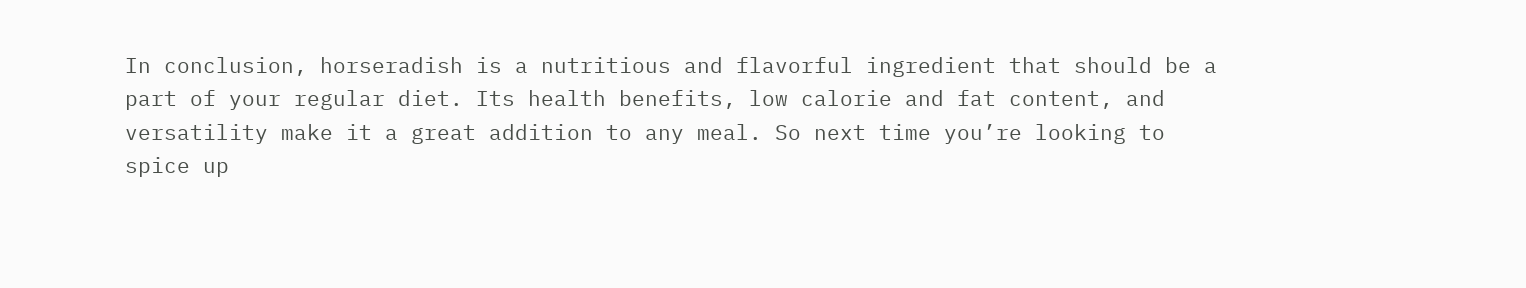In conclusion, horseradish is a nutritious and flavorful ingredient that should be a part of your regular diet. Its health benefits, low calorie and fat content, and versatility make it a great addition to any meal. So next time you’re looking to spice up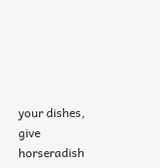your dishes, give horseradish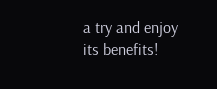a try and enjoy its benefits!